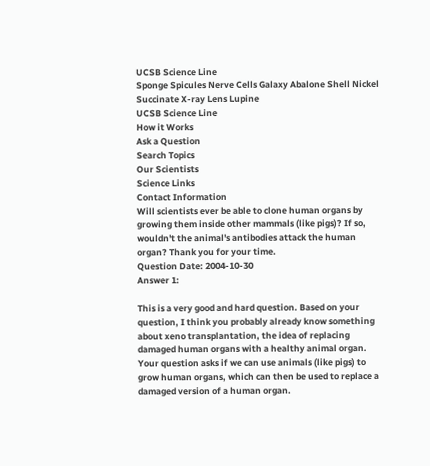UCSB Science Line
Sponge Spicules Nerve Cells Galaxy Abalone Shell Nickel Succinate X-ray Lens Lupine
UCSB Science Line
How it Works
Ask a Question
Search Topics
Our Scientists
Science Links
Contact Information
Will scientists ever be able to clone human organs by growing them inside other mammals (like pigs)? If so, wouldn't the animal's antibodies attack the human organ? Thank you for your time.
Question Date: 2004-10-30
Answer 1:

This is a very good and hard question. Based on your question, I think you probably already know something about xeno transplantation, the idea of replacing damaged human organs with a healthy animal organ. Your question asks if we can use animals (like pigs) to grow human organs, which can then be used to replace a damaged version of a human organ.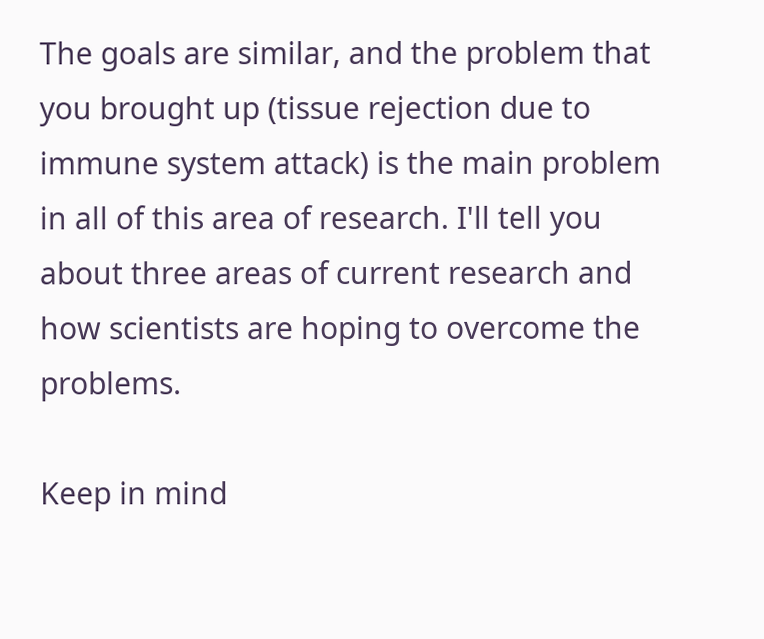The goals are similar, and the problem that you brought up (tissue rejection due to immune system attack) is the main problem in all of this area of research. I'll tell you about three areas of current research and how scientists are hoping to overcome the problems.

Keep in mind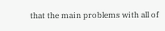that the main problems with all of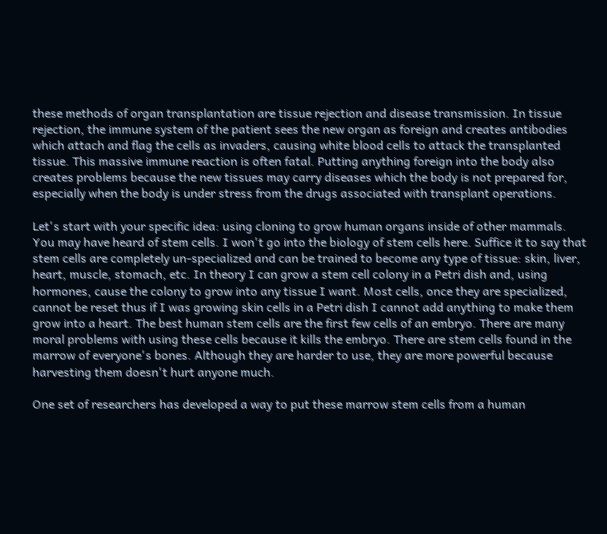these methods of organ transplantation are tissue rejection and disease transmission. In tissue rejection, the immune system of the patient sees the new organ as foreign and creates antibodies which attach and flag the cells as invaders, causing white blood cells to attack the transplanted tissue. This massive immune reaction is often fatal. Putting anything foreign into the body also creates problems because the new tissues may carry diseases which the body is not prepared for, especially when the body is under stress from the drugs associated with transplant operations.

Let's start with your specific idea: using cloning to grow human organs inside of other mammals. You may have heard of stem cells. I won't go into the biology of stem cells here. Suffice it to say that stem cells are completely un-specialized and can be trained to become any type of tissue: skin, liver, heart, muscle, stomach, etc. In theory I can grow a stem cell colony in a Petri dish and, using hormones, cause the colony to grow into any tissue I want. Most cells, once they are specialized, cannot be reset thus if I was growing skin cells in a Petri dish I cannot add anything to make them grow into a heart. The best human stem cells are the first few cells of an embryo. There are many moral problems with using these cells because it kills the embryo. There are stem cells found in the marrow of everyone's bones. Although they are harder to use, they are more powerful because harvesting them doesn't hurt anyone much.

One set of researchers has developed a way to put these marrow stem cells from a human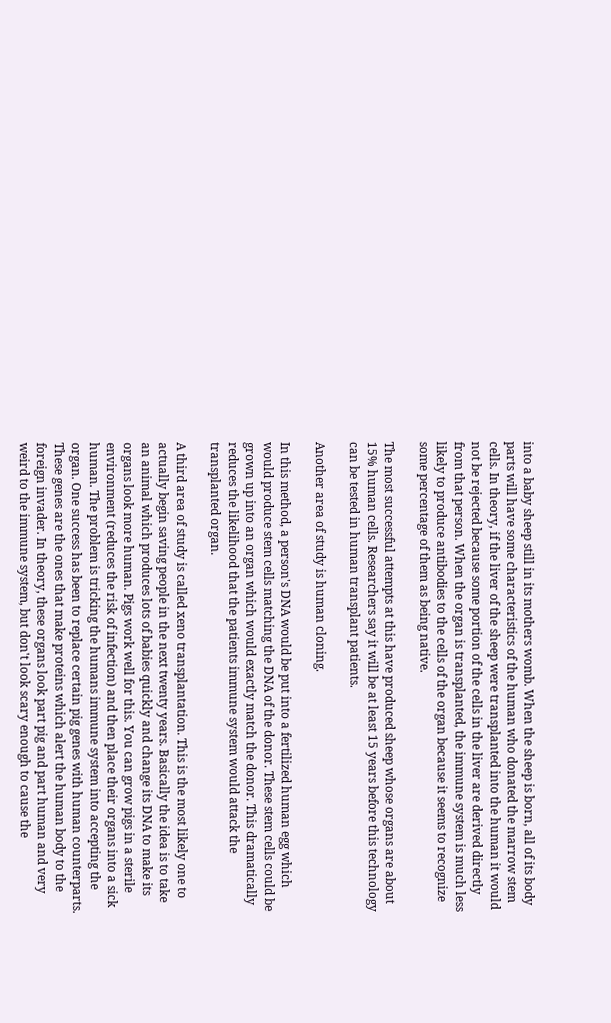into a baby sheep still in its mothers womb. When the sheep is born, all of its body parts will have some characteristics of the human who donated the marrow stem cells. In theory, if the liver of the sheep were transplanted into the human it would not be rejected because some portion of the cells in the liver are derived directly from that person. When the organ is transplanted, the immune system is much less likely to produce antibodies to the cells of the organ because it seems to recognize some percentage of them as being native.

The most successful attempts at this have produced sheep whose organs are about 15% human cells. Researchers say it will be at least 15 years before this technology can be tested in human transplant patients.

Another area of study is human cloning.

In this method, a person's DNA would be put into a fertilized human egg which would produce stem cells matching the DNA of the donor. These stem cells could be grown up into an organ which would exactly match the donor. This dramatically reduces the likelihood that the patients immune system would attack the transplanted organ.

A third area of study is called xeno transplantation. This is the most likely one to actually begin saving people in the next twenty years. Basically the idea is to take an animal which produces lots of babies quickly and change its DNA to make its organs look more human. Pigs work well for this. You can grow pigs in a sterile environment (reduces the risk of infection) and then place their organs into a sick human. The problem is tricking the humans immune system into accepting the organ. One success has been to replace certain pig genes with human counterparts. These genes are the ones that make proteins which alert the human body to the foreign invader. In theory, these organs look part pig and part human and very weird to the immune system, but don't look scary enough to cause the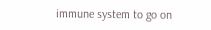immune system to go on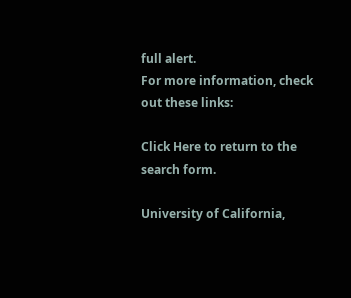full alert.
For more information, check out these links:

Click Here to return to the search form.

University of California,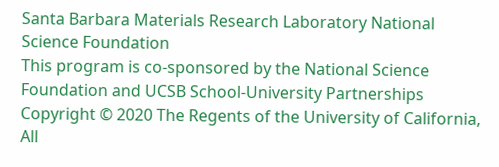Santa Barbara Materials Research Laboratory National Science Foundation
This program is co-sponsored by the National Science Foundation and UCSB School-University Partnerships
Copyright © 2020 The Regents of the University of California,
All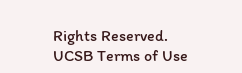Rights Reserved.
UCSB Terms of Use